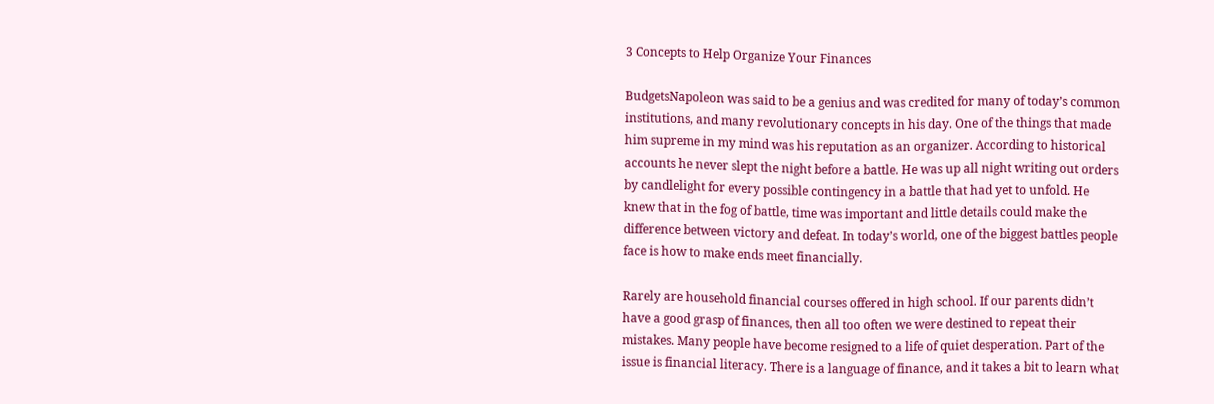3 Concepts to Help Organize Your Finances

BudgetsNapoleon was said to be a genius and was credited for many of today’s common institutions, and many revolutionary concepts in his day. One of the things that made him supreme in my mind was his reputation as an organizer. According to historical accounts he never slept the night before a battle. He was up all night writing out orders by candlelight for every possible contingency in a battle that had yet to unfold. He knew that in the fog of battle, time was important and little details could make the difference between victory and defeat. In today’s world, one of the biggest battles people face is how to make ends meet financially.

Rarely are household financial courses offered in high school. If our parents didn’t have a good grasp of finances, then all too often we were destined to repeat their mistakes. Many people have become resigned to a life of quiet desperation. Part of the issue is financial literacy. There is a language of finance, and it takes a bit to learn what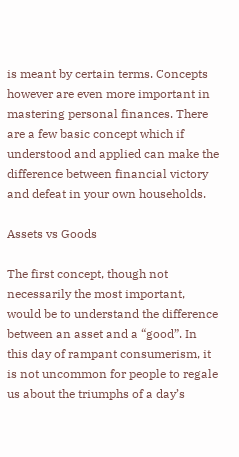is meant by certain terms. Concepts however are even more important in mastering personal finances. There are a few basic concept which if understood and applied can make the difference between financial victory and defeat in your own households.

Assets vs Goods

The first concept, though not necessarily the most important, would be to understand the difference between an asset and a “good”. In this day of rampant consumerism, it is not uncommon for people to regale us about the triumphs of a day’s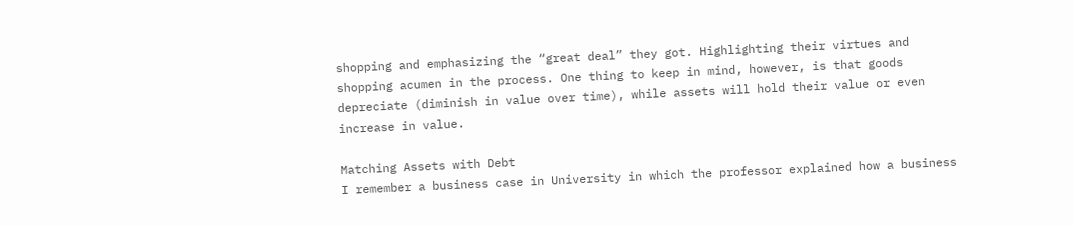shopping and emphasizing the “great deal” they got. Highlighting their virtues and shopping acumen in the process. One thing to keep in mind, however, is that goods depreciate (diminish in value over time), while assets will hold their value or even increase in value.

Matching Assets with Debt
I remember a business case in University in which the professor explained how a business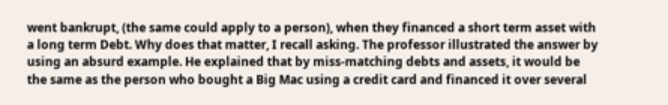went bankrupt, (the same could apply to a person), when they financed a short term asset with a long term Debt. Why does that matter, I recall asking. The professor illustrated the answer by using an absurd example. He explained that by miss-matching debts and assets, it would be the same as the person who bought a Big Mac using a credit card and financed it over several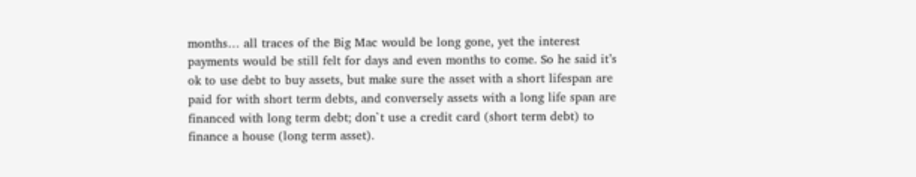months… all traces of the Big Mac would be long gone, yet the interest payments would be still felt for days and even months to come. So he said it’s ok to use debt to buy assets, but make sure the asset with a short lifespan are paid for with short term debts, and conversely assets with a long life span are financed with long term debt; don`t use a credit card (short term debt) to finance a house (long term asset).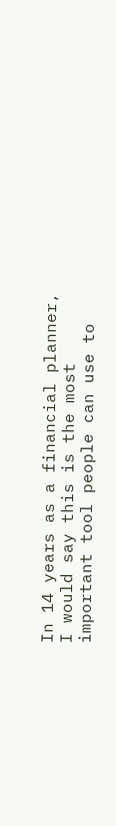In 14 years as a financial planner, I would say this is the most important tool people can use to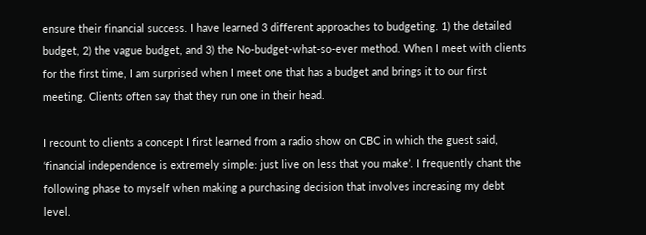ensure their financial success. I have learned 3 different approaches to budgeting. 1) the detailed budget, 2) the vague budget, and 3) the No-budget-what-so-ever method. When I meet with clients for the first time, I am surprised when I meet one that has a budget and brings it to our first meeting. Clients often say that they run one in their head.

I recount to clients a concept I first learned from a radio show on CBC in which the guest said, ‘financial independence is extremely simple: just live on less that you make’. I frequently chant the following phase to myself when making a purchasing decision that involves increasing my debt level.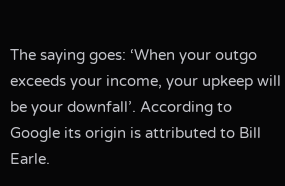The saying goes: ‘When your outgo exceeds your income, your upkeep will be your downfall’. According to Google its origin is attributed to Bill Earle.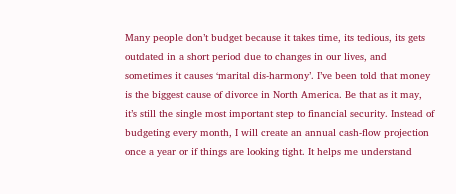Many people don’t budget because it takes time, its tedious, its gets outdated in a short period due to changes in our lives, and sometimes it causes ‘marital dis-harmony’. I’ve been told that money is the biggest cause of divorce in North America. Be that as it may, it’s still the single most important step to financial security. Instead of budgeting every month, I will create an annual cash-flow projection once a year or if things are looking tight. It helps me understand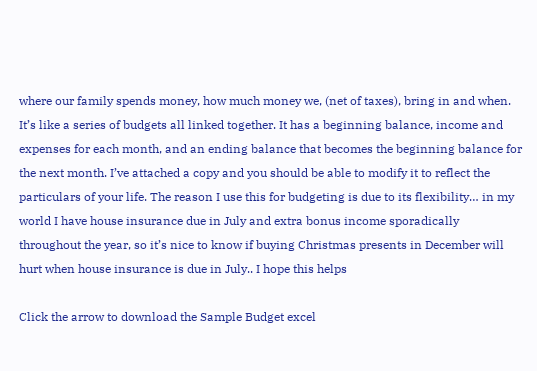where our family spends money, how much money we, (net of taxes), bring in and when. It’s like a series of budgets all linked together. It has a beginning balance, income and expenses for each month, and an ending balance that becomes the beginning balance for the next month. I’ve attached a copy and you should be able to modify it to reflect the particulars of your life. The reason I use this for budgeting is due to its flexibility… in my world I have house insurance due in July and extra bonus income sporadically throughout the year, so it’s nice to know if buying Christmas presents in December will hurt when house insurance is due in July.. I hope this helps

Click the arrow to download the Sample Budget excel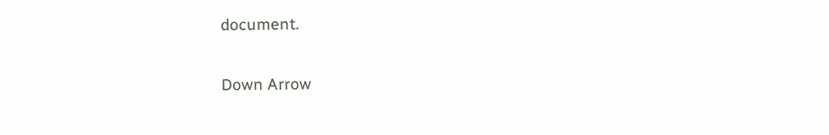document.

Down Arrow